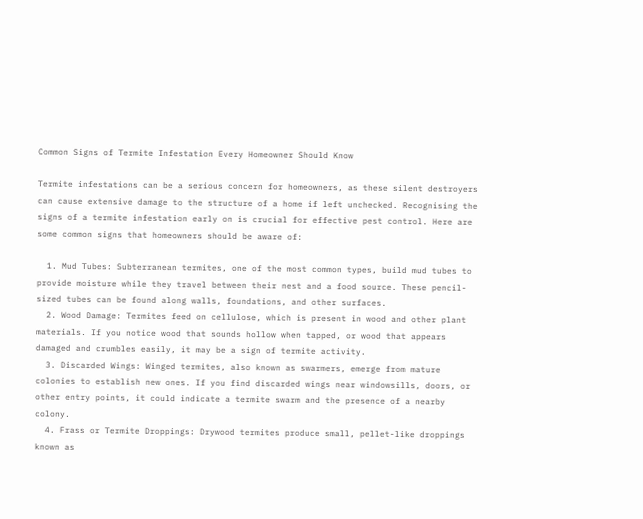Common Signs of Termite Infestation Every Homeowner Should Know

Termite infestations can be a serious concern for homeowners, as these silent destroyers can cause extensive damage to the structure of a home if left unchecked. Recognising the signs of a termite infestation early on is crucial for effective pest control. Here are some common signs that homeowners should be aware of:

  1. Mud Tubes: Subterranean termites, one of the most common types, build mud tubes to provide moisture while they travel between their nest and a food source. These pencil-sized tubes can be found along walls, foundations, and other surfaces.
  2. Wood Damage: Termites feed on cellulose, which is present in wood and other plant materials. If you notice wood that sounds hollow when tapped, or wood that appears damaged and crumbles easily, it may be a sign of termite activity.
  3. Discarded Wings: Winged termites, also known as swarmers, emerge from mature colonies to establish new ones. If you find discarded wings near windowsills, doors, or other entry points, it could indicate a termite swarm and the presence of a nearby colony.
  4. Frass or Termite Droppings: Drywood termites produce small, pellet-like droppings known as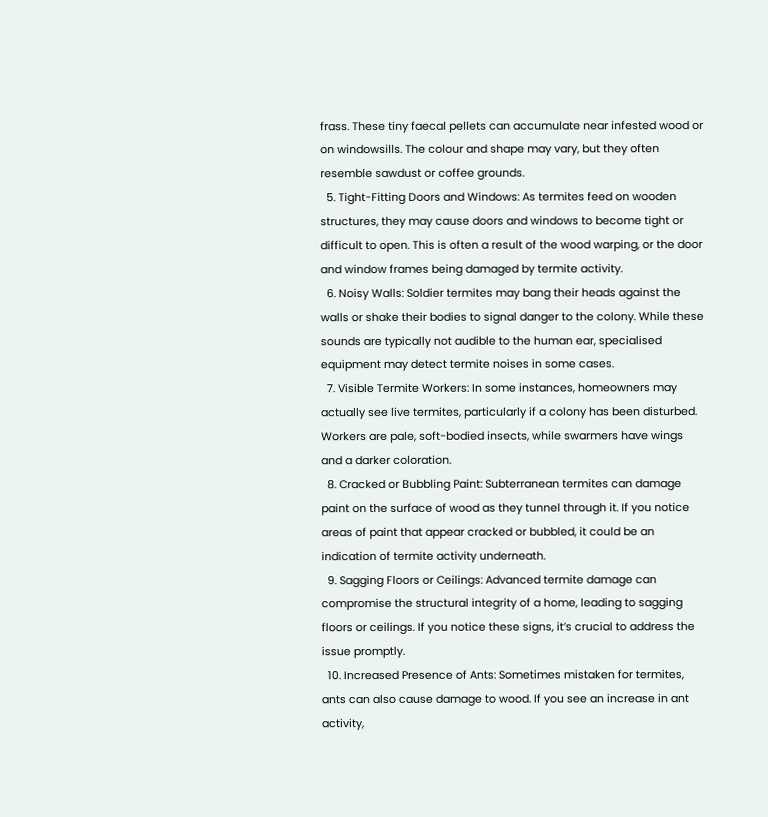frass. These tiny faecal pellets can accumulate near infested wood or on windowsills. The colour and shape may vary, but they often resemble sawdust or coffee grounds.
  5. Tight-Fitting Doors and Windows: As termites feed on wooden structures, they may cause doors and windows to become tight or difficult to open. This is often a result of the wood warping, or the door and window frames being damaged by termite activity.
  6. Noisy Walls: Soldier termites may bang their heads against the walls or shake their bodies to signal danger to the colony. While these sounds are typically not audible to the human ear, specialised equipment may detect termite noises in some cases.
  7. Visible Termite Workers: In some instances, homeowners may actually see live termites, particularly if a colony has been disturbed. Workers are pale, soft-bodied insects, while swarmers have wings and a darker coloration.
  8. Cracked or Bubbling Paint: Subterranean termites can damage paint on the surface of wood as they tunnel through it. If you notice areas of paint that appear cracked or bubbled, it could be an indication of termite activity underneath.
  9. Sagging Floors or Ceilings: Advanced termite damage can compromise the structural integrity of a home, leading to sagging floors or ceilings. If you notice these signs, it’s crucial to address the issue promptly.
  10. Increased Presence of Ants: Sometimes mistaken for termites, ants can also cause damage to wood. If you see an increase in ant activity,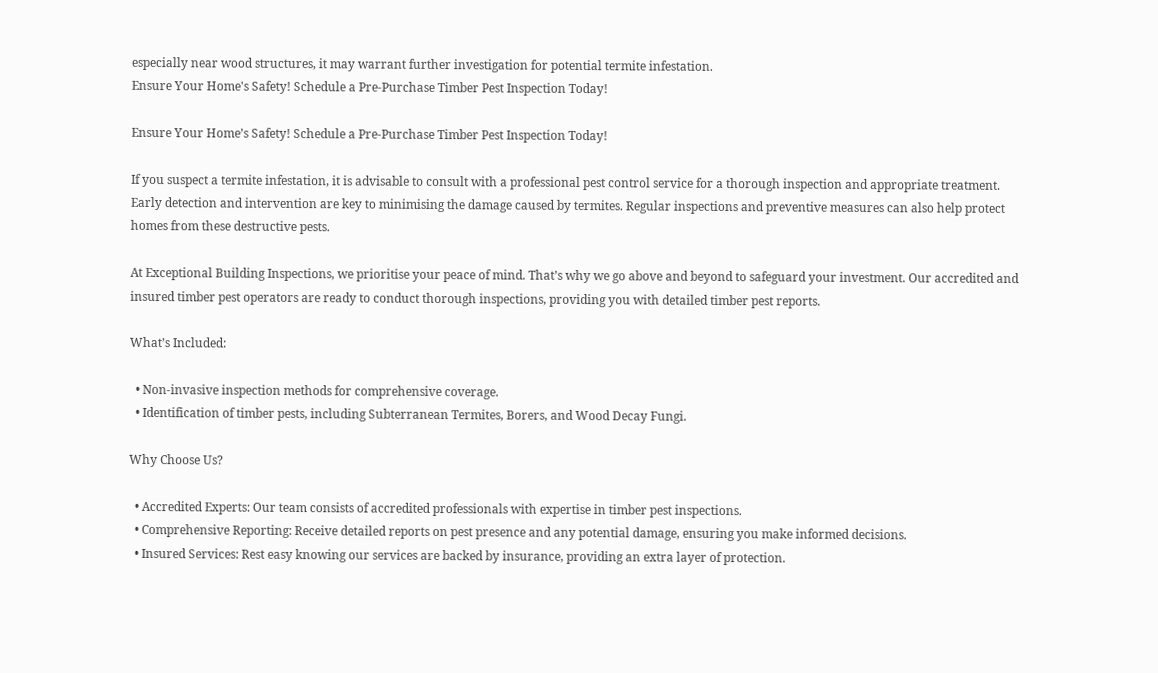especially near wood structures, it may warrant further investigation for potential termite infestation.
Ensure Your Home's Safety! Schedule a Pre-Purchase Timber Pest Inspection Today!

Ensure Your Home’s Safety! Schedule a Pre-Purchase Timber Pest Inspection Today!

If you suspect a termite infestation, it is advisable to consult with a professional pest control service for a thorough inspection and appropriate treatment. Early detection and intervention are key to minimising the damage caused by termites. Regular inspections and preventive measures can also help protect homes from these destructive pests.

At Exceptional Building Inspections, we prioritise your peace of mind. That’s why we go above and beyond to safeguard your investment. Our accredited and insured timber pest operators are ready to conduct thorough inspections, providing you with detailed timber pest reports.

What’s Included:

  • Non-invasive inspection methods for comprehensive coverage.
  • Identification of timber pests, including Subterranean Termites, Borers, and Wood Decay Fungi.

Why Choose Us?

  • Accredited Experts: Our team consists of accredited professionals with expertise in timber pest inspections.
  • Comprehensive Reporting: Receive detailed reports on pest presence and any potential damage, ensuring you make informed decisions.
  • Insured Services: Rest easy knowing our services are backed by insurance, providing an extra layer of protection.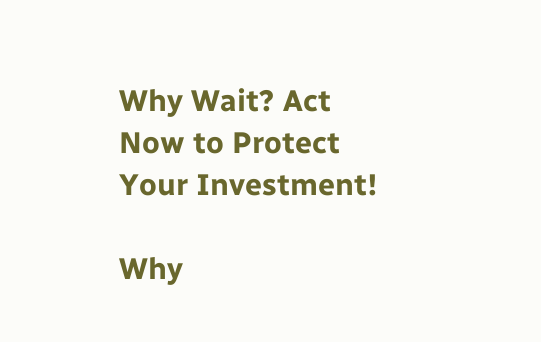Why Wait? Act Now to Protect Your Investment!

Why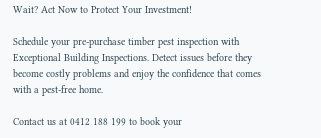Wait? Act Now to Protect Your Investment!

Schedule your pre-purchase timber pest inspection with Exceptional Building Inspections. Detect issues before they become costly problems and enjoy the confidence that comes with a pest-free home.

Contact us at 0412 188 199 to book your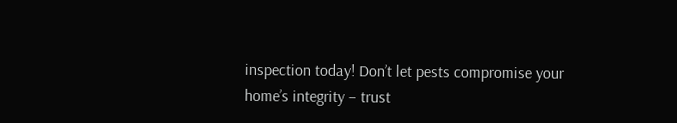inspection today! Don’t let pests compromise your home’s integrity – trust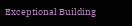Exceptional Building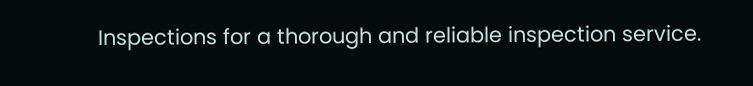Inspections for a thorough and reliable inspection service.